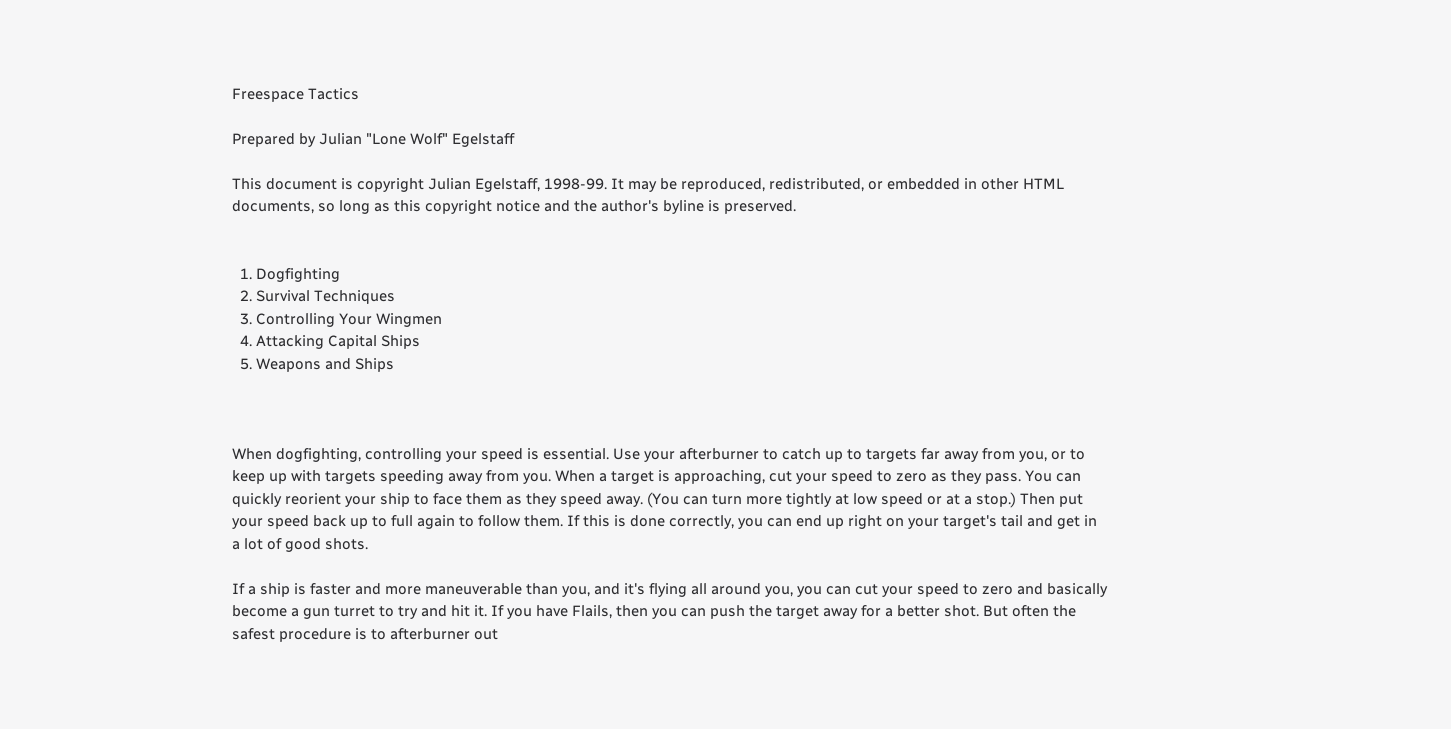Freespace Tactics

Prepared by Julian "Lone Wolf" Egelstaff

This document is copyright Julian Egelstaff, 1998-99. It may be reproduced, redistributed, or embedded in other HTML documents, so long as this copyright notice and the author's byline is preserved.


  1. Dogfighting
  2. Survival Techniques
  3. Controlling Your Wingmen
  4. Attacking Capital Ships
  5. Weapons and Ships



When dogfighting, controlling your speed is essential. Use your afterburner to catch up to targets far away from you, or to keep up with targets speeding away from you. When a target is approaching, cut your speed to zero as they pass. You can quickly reorient your ship to face them as they speed away. (You can turn more tightly at low speed or at a stop.) Then put your speed back up to full again to follow them. If this is done correctly, you can end up right on your target's tail and get in a lot of good shots.

If a ship is faster and more maneuverable than you, and it's flying all around you, you can cut your speed to zero and basically become a gun turret to try and hit it. If you have Flails, then you can push the target away for a better shot. But often the safest procedure is to afterburner out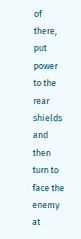of there, put power to the rear shields and then turn to face the enemy at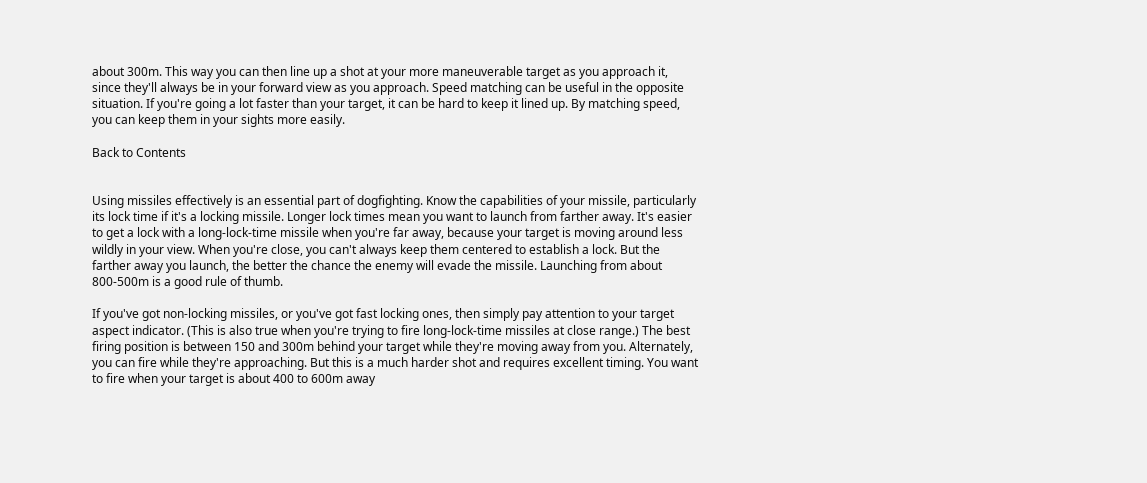about 300m. This way you can then line up a shot at your more maneuverable target as you approach it, since they'll always be in your forward view as you approach. Speed matching can be useful in the opposite situation. If you're going a lot faster than your target, it can be hard to keep it lined up. By matching speed, you can keep them in your sights more easily.

Back to Contents


Using missiles effectively is an essential part of dogfighting. Know the capabilities of your missile, particularly its lock time if it's a locking missile. Longer lock times mean you want to launch from farther away. It's easier to get a lock with a long-lock-time missile when you're far away, because your target is moving around less wildly in your view. When you're close, you can't always keep them centered to establish a lock. But the farther away you launch, the better the chance the enemy will evade the missile. Launching from about 800-500m is a good rule of thumb.

If you've got non-locking missiles, or you've got fast locking ones, then simply pay attention to your target aspect indicator. (This is also true when you're trying to fire long-lock-time missiles at close range.) The best firing position is between 150 and 300m behind your target while they're moving away from you. Alternately, you can fire while they're approaching. But this is a much harder shot and requires excellent timing. You want to fire when your target is about 400 to 600m away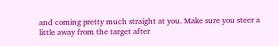and coming pretty much straight at you. Make sure you steer a little away from the target after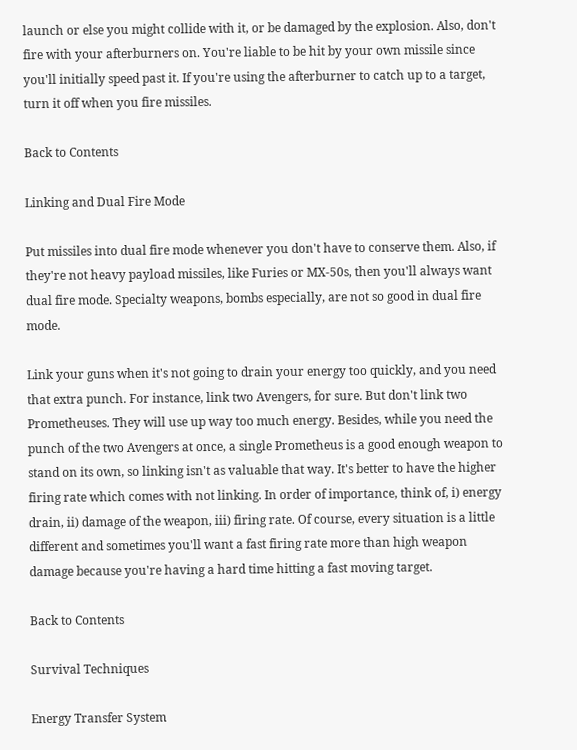launch or else you might collide with it, or be damaged by the explosion. Also, don't fire with your afterburners on. You're liable to be hit by your own missile since you'll initially speed past it. If you're using the afterburner to catch up to a target, turn it off when you fire missiles.

Back to Contents

Linking and Dual Fire Mode

Put missiles into dual fire mode whenever you don't have to conserve them. Also, if they're not heavy payload missiles, like Furies or MX-50s, then you'll always want dual fire mode. Specialty weapons, bombs especially, are not so good in dual fire mode.

Link your guns when it's not going to drain your energy too quickly, and you need that extra punch. For instance, link two Avengers, for sure. But don't link two Prometheuses. They will use up way too much energy. Besides, while you need the punch of the two Avengers at once, a single Prometheus is a good enough weapon to stand on its own, so linking isn't as valuable that way. It's better to have the higher firing rate which comes with not linking. In order of importance, think of, i) energy drain, ii) damage of the weapon, iii) firing rate. Of course, every situation is a little different and sometimes you'll want a fast firing rate more than high weapon damage because you're having a hard time hitting a fast moving target.

Back to Contents

Survival Techniques

Energy Transfer System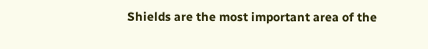Shields are the most important area of the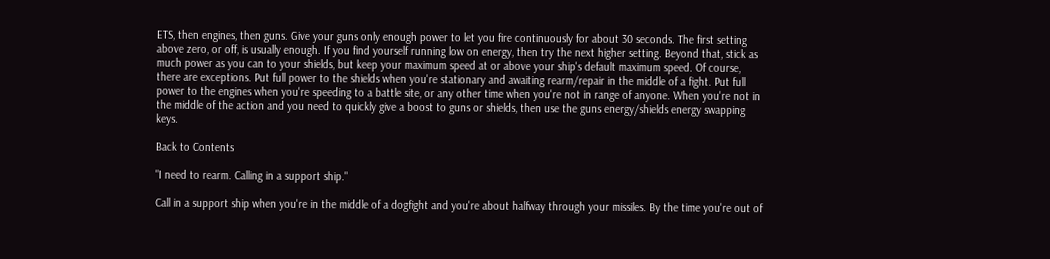ETS, then engines, then guns. Give your guns only enough power to let you fire continuously for about 30 seconds. The first setting above zero, or off, is usually enough. If you find yourself running low on energy, then try the next higher setting. Beyond that, stick as much power as you can to your shields, but keep your maximum speed at or above your ship's default maximum speed. Of course, there are exceptions. Put full power to the shields when you're stationary and awaiting rearm/repair in the middle of a fight. Put full power to the engines when you're speeding to a battle site, or any other time when you're not in range of anyone. When you're not in the middle of the action and you need to quickly give a boost to guns or shields, then use the guns energy/shields energy swapping keys.

Back to Contents

"I need to rearm. Calling in a support ship."

Call in a support ship when you're in the middle of a dogfight and you're about halfway through your missiles. By the time you're out of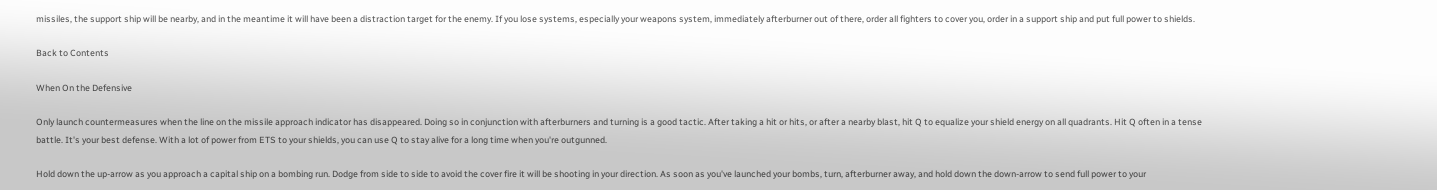missiles, the support ship will be nearby, and in the meantime it will have been a distraction target for the enemy. If you lose systems, especially your weapons system, immediately afterburner out of there, order all fighters to cover you, order in a support ship and put full power to shields.

Back to Contents

When On the Defensive

Only launch countermeasures when the line on the missile approach indicator has disappeared. Doing so in conjunction with afterburners and turning is a good tactic. After taking a hit or hits, or after a nearby blast, hit Q to equalize your shield energy on all quadrants. Hit Q often in a tense battle. It's your best defense. With a lot of power from ETS to your shields, you can use Q to stay alive for a long time when you're outgunned.

Hold down the up-arrow as you approach a capital ship on a bombing run. Dodge from side to side to avoid the cover fire it will be shooting in your direction. As soon as you've launched your bombs, turn, afterburner away, and hold down the down-arrow to send full power to your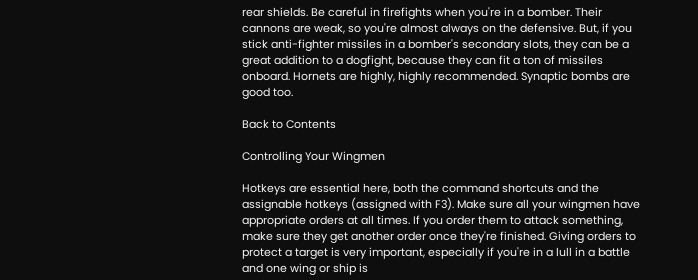rear shields. Be careful in firefights when you're in a bomber. Their cannons are weak, so you're almost always on the defensive. But, if you stick anti-fighter missiles in a bomber's secondary slots, they can be a great addition to a dogfight, because they can fit a ton of missiles onboard. Hornets are highly, highly recommended. Synaptic bombs are good too.

Back to Contents

Controlling Your Wingmen

Hotkeys are essential here, both the command shortcuts and the assignable hotkeys (assigned with F3). Make sure all your wingmen have appropriate orders at all times. If you order them to attack something, make sure they get another order once they're finished. Giving orders to protect a target is very important, especially if you're in a lull in a battle and one wing or ship is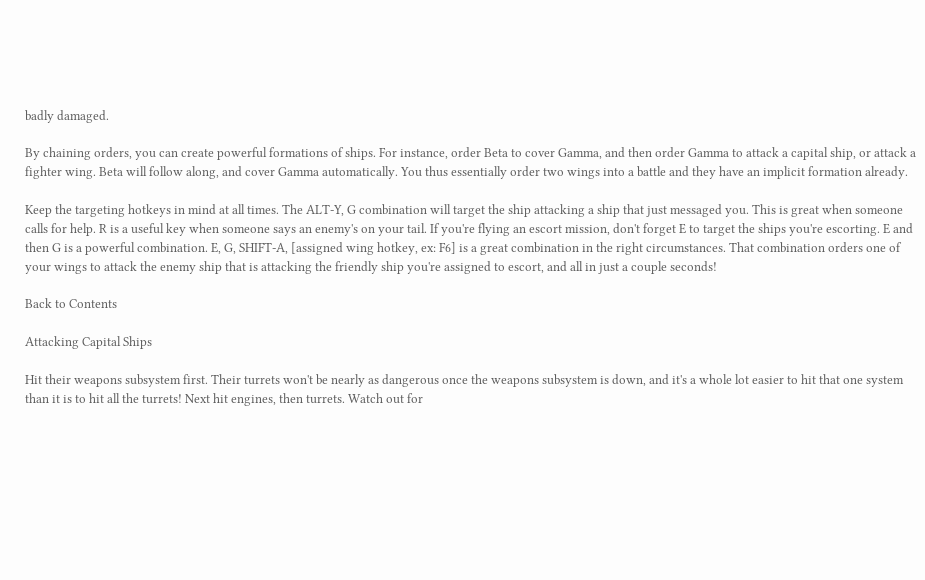badly damaged.

By chaining orders, you can create powerful formations of ships. For instance, order Beta to cover Gamma, and then order Gamma to attack a capital ship, or attack a fighter wing. Beta will follow along, and cover Gamma automatically. You thus essentially order two wings into a battle and they have an implicit formation already.

Keep the targeting hotkeys in mind at all times. The ALT-Y, G combination will target the ship attacking a ship that just messaged you. This is great when someone calls for help. R is a useful key when someone says an enemy's on your tail. If you're flying an escort mission, don't forget E to target the ships you're escorting. E and then G is a powerful combination. E, G, SHIFT-A, [assigned wing hotkey, ex: F6] is a great combination in the right circumstances. That combination orders one of your wings to attack the enemy ship that is attacking the friendly ship you're assigned to escort, and all in just a couple seconds!

Back to Contents

Attacking Capital Ships

Hit their weapons subsystem first. Their turrets won't be nearly as dangerous once the weapons subsystem is down, and it's a whole lot easier to hit that one system than it is to hit all the turrets! Next hit engines, then turrets. Watch out for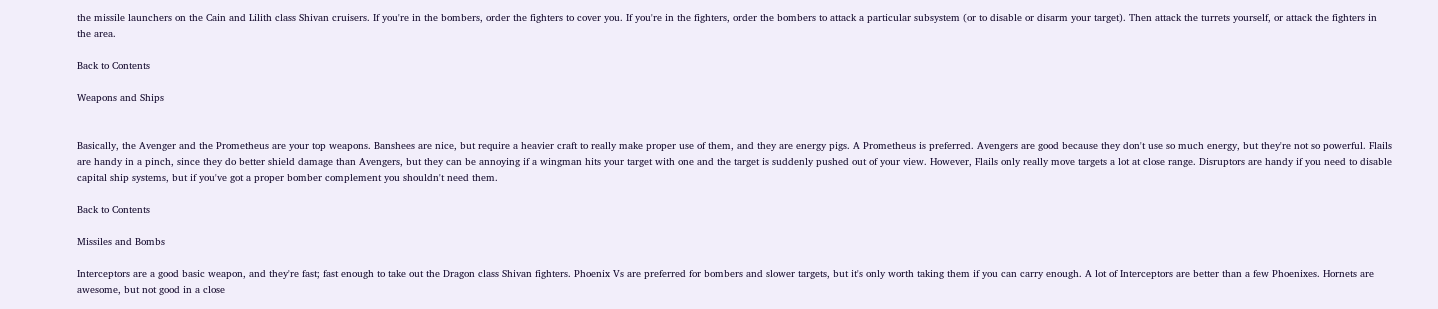the missile launchers on the Cain and Lilith class Shivan cruisers. If you're in the bombers, order the fighters to cover you. If you're in the fighters, order the bombers to attack a particular subsystem (or to disable or disarm your target). Then attack the turrets yourself, or attack the fighters in the area.

Back to Contents

Weapons and Ships


Basically, the Avenger and the Prometheus are your top weapons. Banshees are nice, but require a heavier craft to really make proper use of them, and they are energy pigs. A Prometheus is preferred. Avengers are good because they don't use so much energy, but they're not so powerful. Flails are handy in a pinch, since they do better shield damage than Avengers, but they can be annoying if a wingman hits your target with one and the target is suddenly pushed out of your view. However, Flails only really move targets a lot at close range. Disruptors are handy if you need to disable capital ship systems, but if you've got a proper bomber complement you shouldn't need them.

Back to Contents

Missiles and Bombs

Interceptors are a good basic weapon, and they're fast; fast enough to take out the Dragon class Shivan fighters. Phoenix Vs are preferred for bombers and slower targets, but it's only worth taking them if you can carry enough. A lot of Interceptors are better than a few Phoenixes. Hornets are awesome, but not good in a close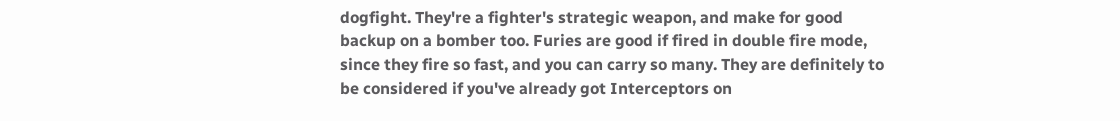dogfight. They're a fighter's strategic weapon, and make for good backup on a bomber too. Furies are good if fired in double fire mode, since they fire so fast, and you can carry so many. They are definitely to be considered if you've already got Interceptors on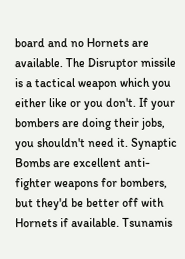board and no Hornets are available. The Disruptor missile is a tactical weapon which you either like or you don't. If your bombers are doing their jobs, you shouldn't need it. Synaptic Bombs are excellent anti-fighter weapons for bombers, but they'd be better off with Hornets if available. Tsunamis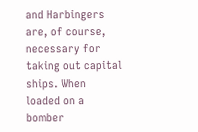and Harbingers are, of course, necessary for taking out capital ships. When loaded on a bomber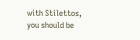with Stilettos, you should be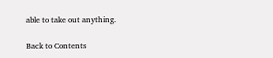able to take out anything.

Back to Contents